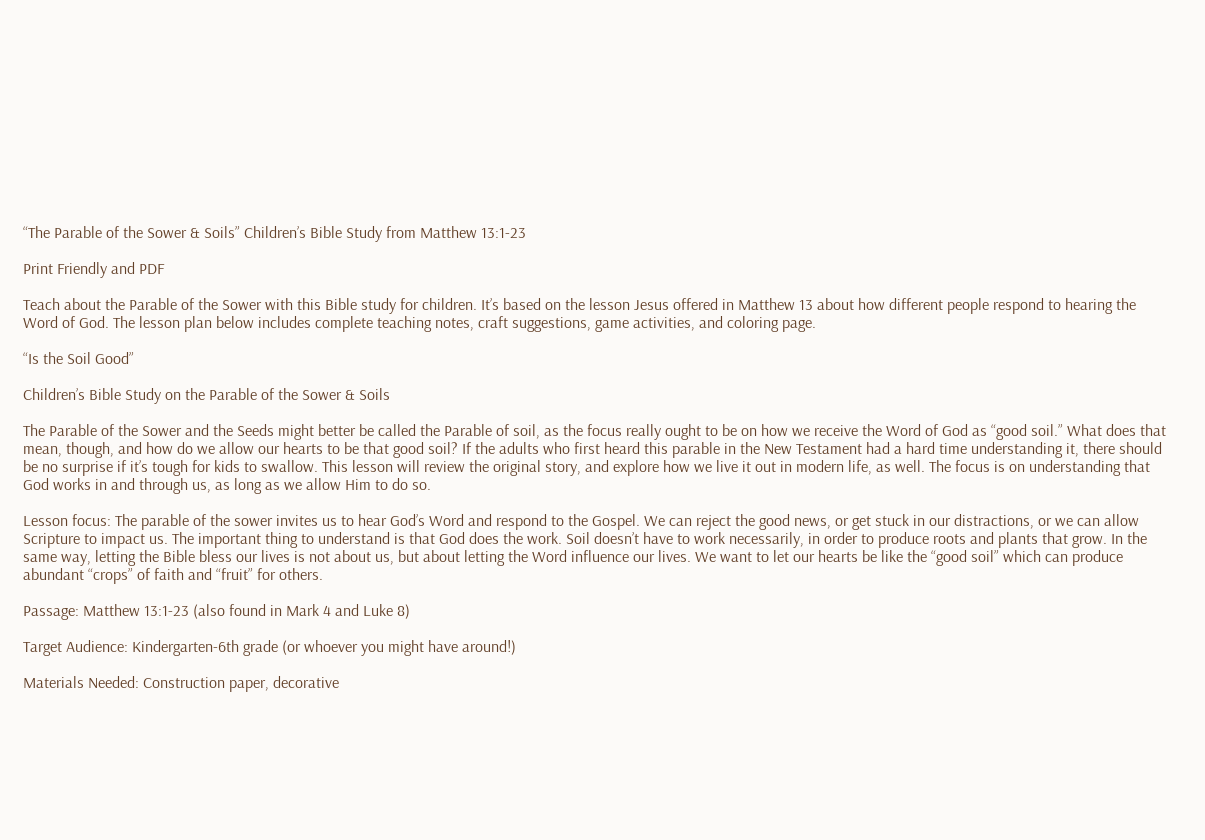“The Parable of the Sower & Soils” Children’s Bible Study from Matthew 13:1-23

Print Friendly and PDF

Teach about the Parable of the Sower with this Bible study for children. It’s based on the lesson Jesus offered in Matthew 13 about how different people respond to hearing the Word of God. The lesson plan below includes complete teaching notes, craft suggestions, game activities, and coloring page.

“Is the Soil Good”

Children’s Bible Study on the Parable of the Sower & Soils

The Parable of the Sower and the Seeds might better be called the Parable of soil, as the focus really ought to be on how we receive the Word of God as “good soil.” What does that mean, though, and how do we allow our hearts to be that good soil? If the adults who first heard this parable in the New Testament had a hard time understanding it, there should be no surprise if it’s tough for kids to swallow. This lesson will review the original story, and explore how we live it out in modern life, as well. The focus is on understanding that God works in and through us, as long as we allow Him to do so.

Lesson focus: The parable of the sower invites us to hear God’s Word and respond to the Gospel. We can reject the good news, or get stuck in our distractions, or we can allow Scripture to impact us. The important thing to understand is that God does the work. Soil doesn’t have to work necessarily, in order to produce roots and plants that grow. In the same way, letting the Bible bless our lives is not about us, but about letting the Word influence our lives. We want to let our hearts be like the “good soil” which can produce abundant “crops” of faith and “fruit” for others.

Passage: Matthew 13:1-23 (also found in Mark 4 and Luke 8)

Target Audience: Kindergarten-6th grade (or whoever you might have around!)

Materials Needed: Construction paper, decorative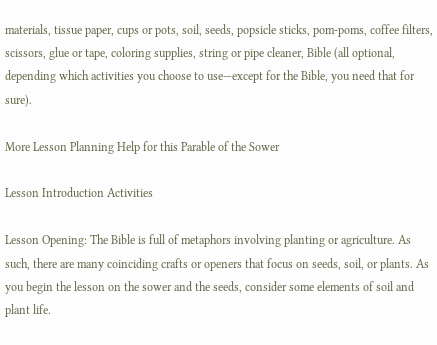materials, tissue paper, cups or pots, soil, seeds, popsicle sticks, pom-poms, coffee filters, scissors, glue or tape, coloring supplies, string or pipe cleaner, Bible (all optional, depending which activities you choose to use—except for the Bible, you need that for sure).

More Lesson Planning Help for this Parable of the Sower

Lesson Introduction Activities

Lesson Opening: The Bible is full of metaphors involving planting or agriculture. As such, there are many coinciding crafts or openers that focus on seeds, soil, or plants. As you begin the lesson on the sower and the seeds, consider some elements of soil and plant life.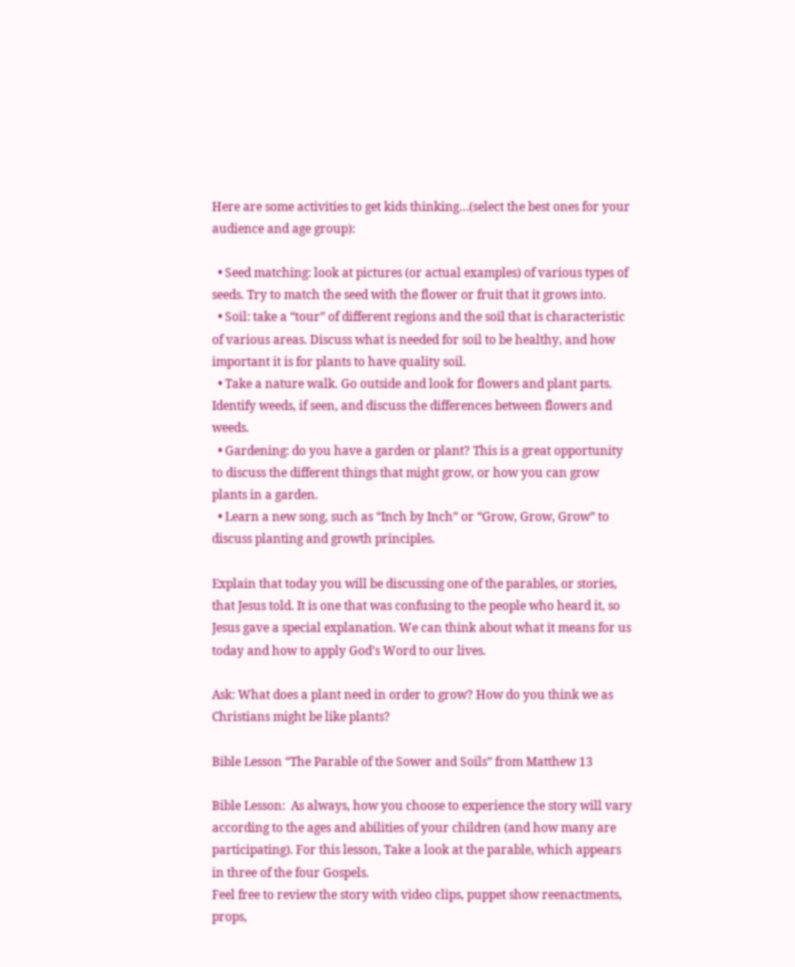Here are some activities to get kids thinking…(select the best ones for your audience and age group):

  • Seed matching: look at pictures (or actual examples) of various types of seeds. Try to match the seed with the flower or fruit that it grows into.
  • Soil: take a “tour” of different regions and the soil that is characteristic of various areas. Discuss what is needed for soil to be healthy, and how important it is for plants to have quality soil.
  • Take a nature walk. Go outside and look for flowers and plant parts. Identify weeds, if seen, and discuss the differences between flowers and weeds.
  • Gardening: do you have a garden or plant? This is a great opportunity to discuss the different things that might grow, or how you can grow plants in a garden.
  • Learn a new song, such as “Inch by Inch” or “Grow, Grow, Grow” to discuss planting and growth principles.

Explain that today you will be discussing one of the parables, or stories, that Jesus told. It is one that was confusing to the people who heard it, so Jesus gave a special explanation. We can think about what it means for us today and how to apply God’s Word to our lives.

Ask: What does a plant need in order to grow? How do you think we as Christians might be like plants?

Bible Lesson “The Parable of the Sower and Soils” from Matthew 13

Bible Lesson:  As always, how you choose to experience the story will vary according to the ages and abilities of your children (and how many are participating). For this lesson, Take a look at the parable, which appears in three of the four Gospels.
Feel free to review the story with video clips, puppet show reenactments, props,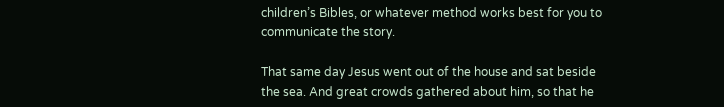children’s Bibles, or whatever method works best for you to communicate the story.

That same day Jesus went out of the house and sat beside the sea. And great crowds gathered about him, so that he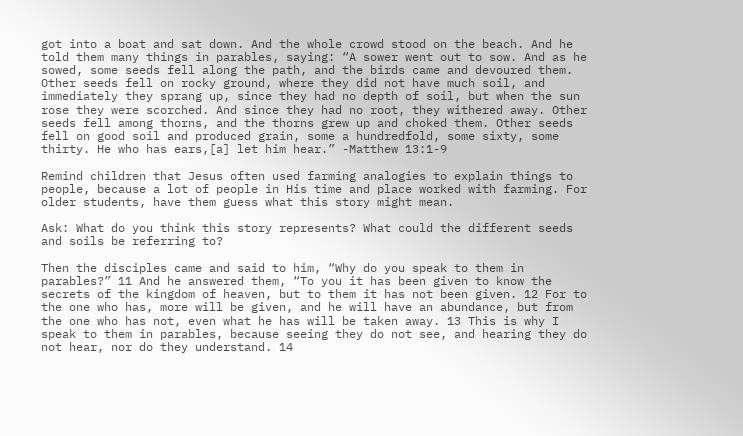got into a boat and sat down. And the whole crowd stood on the beach. And he told them many things in parables, saying: “A sower went out to sow. And as he sowed, some seeds fell along the path, and the birds came and devoured them. Other seeds fell on rocky ground, where they did not have much soil, and immediately they sprang up, since they had no depth of soil, but when the sun rose they were scorched. And since they had no root, they withered away. Other seeds fell among thorns, and the thorns grew up and choked them. Other seeds fell on good soil and produced grain, some a hundredfold, some sixty, some thirty. He who has ears,[a] let him hear.” -Matthew 13:1-9

Remind children that Jesus often used farming analogies to explain things to people, because a lot of people in His time and place worked with farming. For older students, have them guess what this story might mean.

Ask: What do you think this story represents? What could the different seeds and soils be referring to?

Then the disciples came and said to him, “Why do you speak to them in parables?” 11 And he answered them, “To you it has been given to know the secrets of the kingdom of heaven, but to them it has not been given. 12 For to the one who has, more will be given, and he will have an abundance, but from the one who has not, even what he has will be taken away. 13 This is why I speak to them in parables, because seeing they do not see, and hearing they do not hear, nor do they understand. 14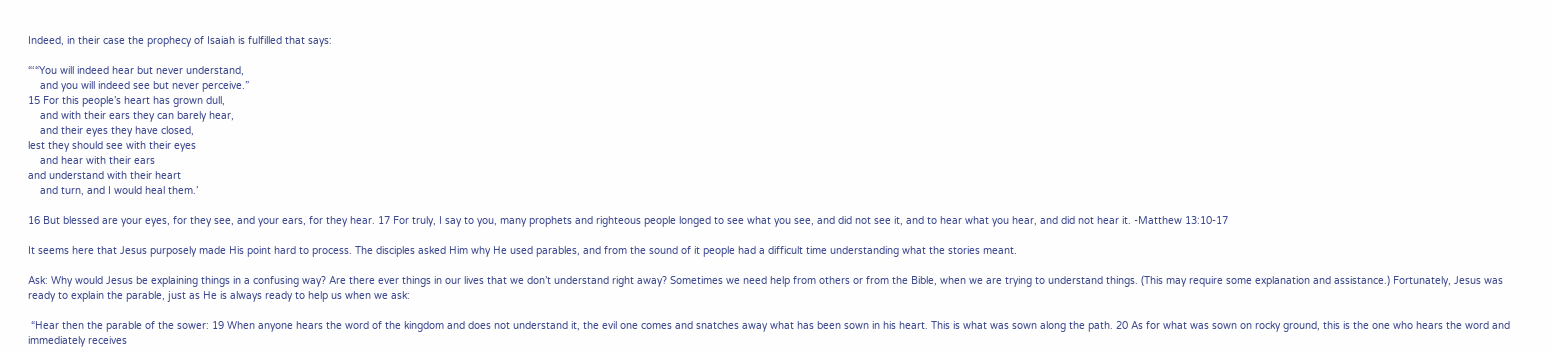Indeed, in their case the prophecy of Isaiah is fulfilled that says:

“‘“You will indeed hear but never understand,
    and you will indeed see but never perceive.”
15 For this people’s heart has grown dull,
    and with their ears they can barely hear,
    and their eyes they have closed,
lest they should see with their eyes
    and hear with their ears
and understand with their heart
    and turn, and I would heal them.’

16 But blessed are your eyes, for they see, and your ears, for they hear. 17 For truly, I say to you, many prophets and righteous people longed to see what you see, and did not see it, and to hear what you hear, and did not hear it. -Matthew 13:10-17

It seems here that Jesus purposely made His point hard to process. The disciples asked Him why He used parables, and from the sound of it people had a difficult time understanding what the stories meant.

Ask: Why would Jesus be explaining things in a confusing way? Are there ever things in our lives that we don’t understand right away? Sometimes we need help from others or from the Bible, when we are trying to understand things. (This may require some explanation and assistance.) Fortunately, Jesus was ready to explain the parable, just as He is always ready to help us when we ask:

 “Hear then the parable of the sower: 19 When anyone hears the word of the kingdom and does not understand it, the evil one comes and snatches away what has been sown in his heart. This is what was sown along the path. 20 As for what was sown on rocky ground, this is the one who hears the word and immediately receives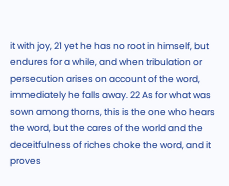it with joy, 21 yet he has no root in himself, but endures for a while, and when tribulation or persecution arises on account of the word, immediately he falls away. 22 As for what was sown among thorns, this is the one who hears the word, but the cares of the world and the deceitfulness of riches choke the word, and it proves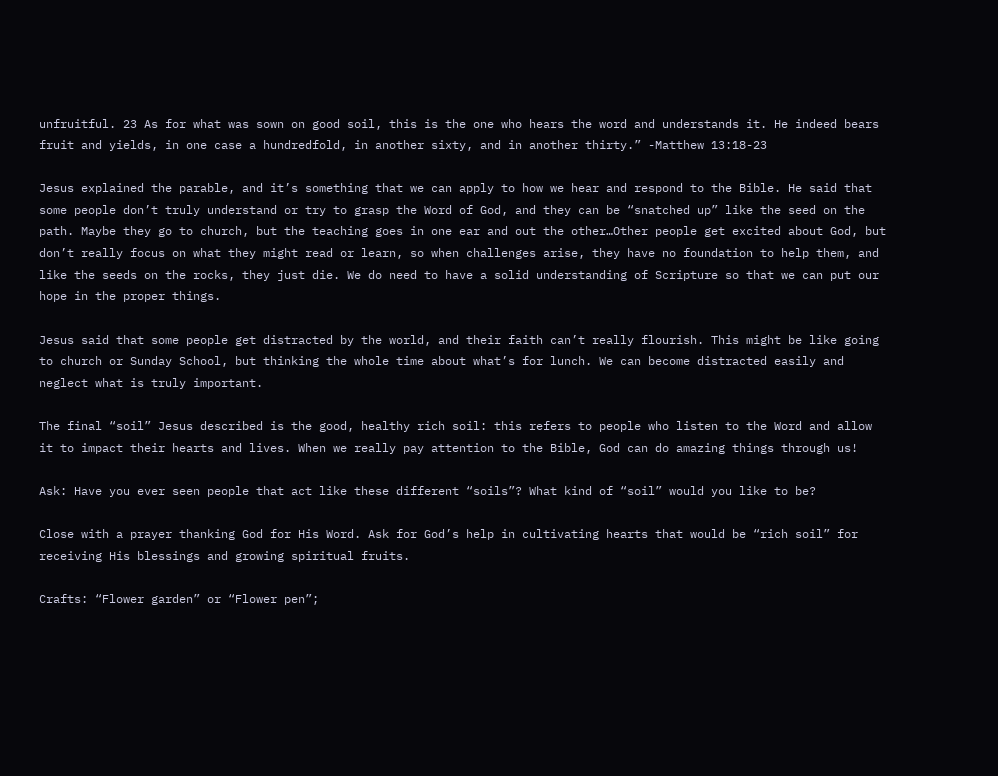unfruitful. 23 As for what was sown on good soil, this is the one who hears the word and understands it. He indeed bears fruit and yields, in one case a hundredfold, in another sixty, and in another thirty.” -Matthew 13:18-23

Jesus explained the parable, and it’s something that we can apply to how we hear and respond to the Bible. He said that some people don’t truly understand or try to grasp the Word of God, and they can be “snatched up” like the seed on the path. Maybe they go to church, but the teaching goes in one ear and out the other…Other people get excited about God, but don’t really focus on what they might read or learn, so when challenges arise, they have no foundation to help them, and like the seeds on the rocks, they just die. We do need to have a solid understanding of Scripture so that we can put our hope in the proper things.

Jesus said that some people get distracted by the world, and their faith can’t really flourish. This might be like going to church or Sunday School, but thinking the whole time about what’s for lunch. We can become distracted easily and neglect what is truly important.

The final “soil” Jesus described is the good, healthy rich soil: this refers to people who listen to the Word and allow it to impact their hearts and lives. When we really pay attention to the Bible, God can do amazing things through us!

Ask: Have you ever seen people that act like these different “soils”? What kind of “soil” would you like to be?

Close with a prayer thanking God for His Word. Ask for God’s help in cultivating hearts that would be “rich soil” for receiving His blessings and growing spiritual fruits.

Crafts: “Flower garden” or “Flower pen”;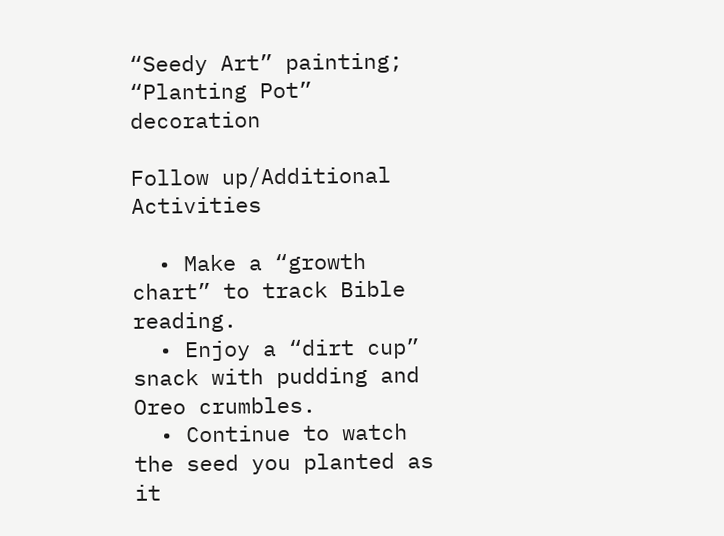“Seedy Art” painting; “Planting Pot” decoration

Follow up/Additional Activities

  • Make a “growth chart” to track Bible reading.
  • Enjoy a “dirt cup” snack with pudding and Oreo crumbles.
  • Continue to watch the seed you planted as it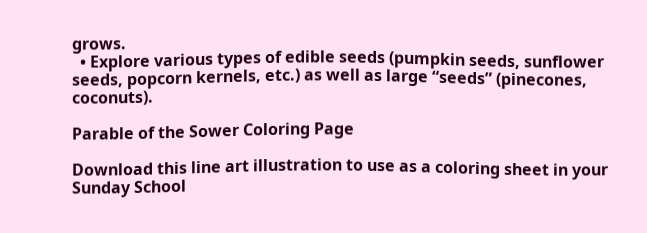grows.
  • Explore various types of edible seeds (pumpkin seeds, sunflower seeds, popcorn kernels, etc.) as well as large “seeds” (pinecones, coconuts).

Parable of the Sower Coloring Page

Download this line art illustration to use as a coloring sheet in your Sunday School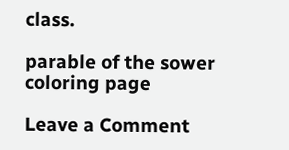class.

parable of the sower coloring page

Leave a Comment